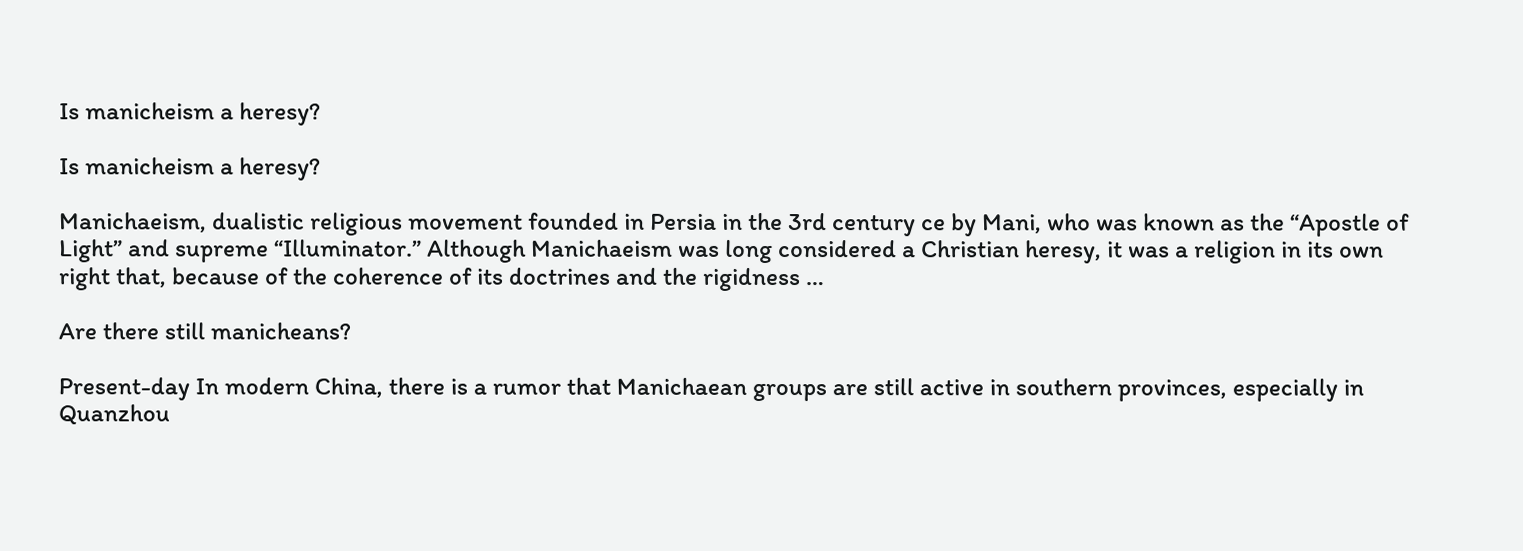Is manicheism a heresy?

Is manicheism a heresy?

Manichaeism, dualistic religious movement founded in Persia in the 3rd century ce by Mani, who was known as the “Apostle of Light” and supreme “Illuminator.” Although Manichaeism was long considered a Christian heresy, it was a religion in its own right that, because of the coherence of its doctrines and the rigidness …

Are there still manicheans?

Present-day In modern China, there is a rumor that Manichaean groups are still active in southern provinces, especially in Quanzhou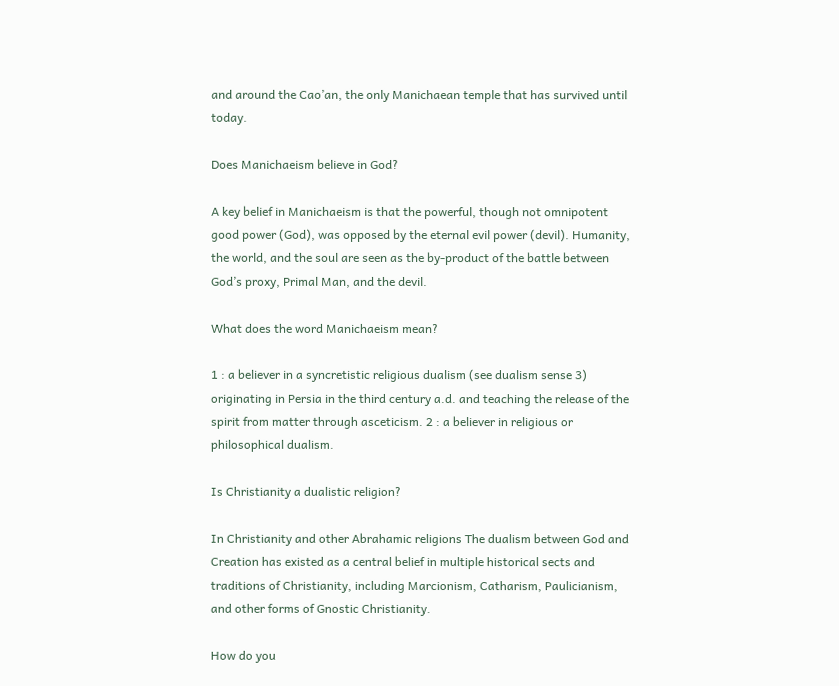and around the Cao’an, the only Manichaean temple that has survived until today.

Does Manichaeism believe in God?

A key belief in Manichaeism is that the powerful, though not omnipotent good power (God), was opposed by the eternal evil power (devil). Humanity, the world, and the soul are seen as the by-product of the battle between God’s proxy, Primal Man, and the devil.

What does the word Manichaeism mean?

1 : a believer in a syncretistic religious dualism (see dualism sense 3) originating in Persia in the third century a.d. and teaching the release of the spirit from matter through asceticism. 2 : a believer in religious or philosophical dualism.

Is Christianity a dualistic religion?

In Christianity and other Abrahamic religions The dualism between God and Creation has existed as a central belief in multiple historical sects and traditions of Christianity, including Marcionism, Catharism, Paulicianism, and other forms of Gnostic Christianity.

How do you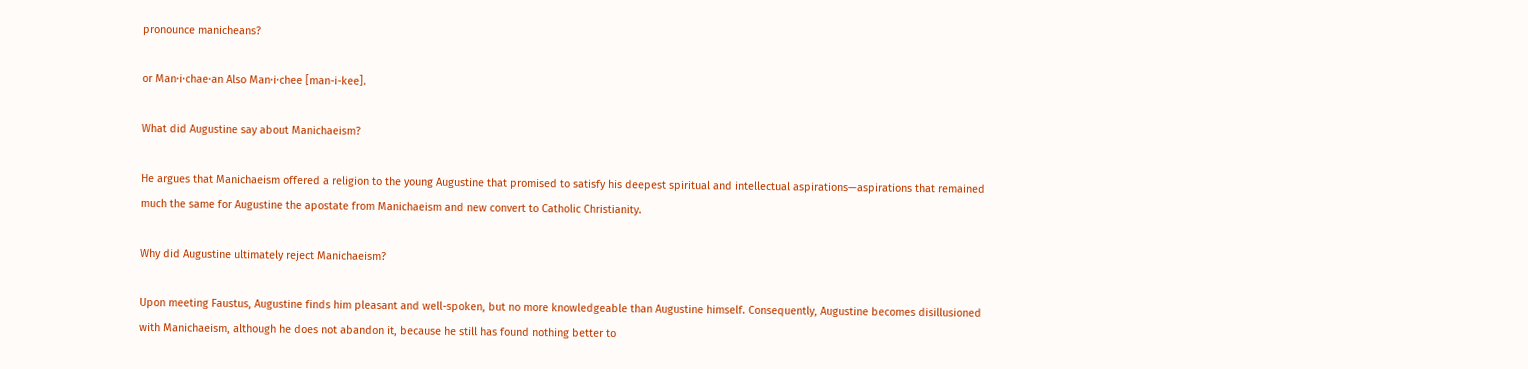pronounce manicheans?

or Man·i·chae·an Also Man·i·chee [man-i-kee].

What did Augustine say about Manichaeism?

He argues that Manichaeism offered a religion to the young Augustine that promised to satisfy his deepest spiritual and intellectual aspirations—aspirations that remained much the same for Augustine the apostate from Manichaeism and new convert to Catholic Christianity.

Why did Augustine ultimately reject Manichaeism?

Upon meeting Faustus, Augustine finds him pleasant and well-spoken, but no more knowledgeable than Augustine himself. Consequently, Augustine becomes disillusioned with Manichaeism, although he does not abandon it, because he still has found nothing better to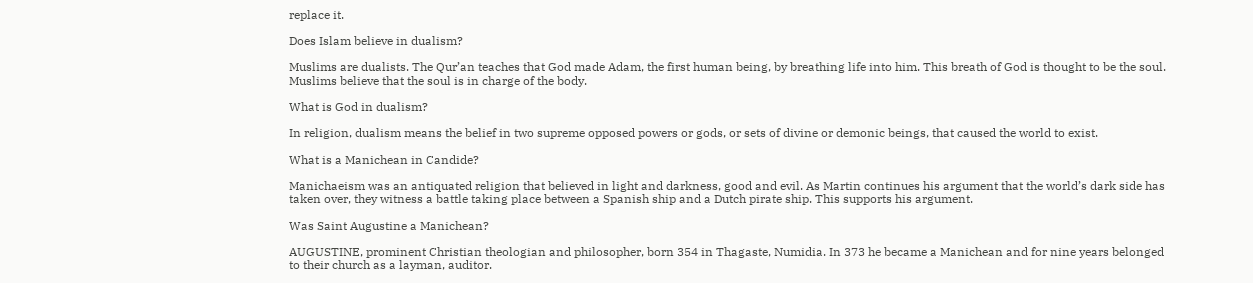replace it.

Does Islam believe in dualism?

Muslims are dualists. The Qur’an teaches that God made Adam, the first human being, by breathing life into him. This breath of God is thought to be the soul. Muslims believe that the soul is in charge of the body.

What is God in dualism?

In religion, dualism means the belief in two supreme opposed powers or gods, or sets of divine or demonic beings, that caused the world to exist.

What is a Manichean in Candide?

Manichaeism was an antiquated religion that believed in light and darkness, good and evil. As Martin continues his argument that the world’s dark side has taken over, they witness a battle taking place between a Spanish ship and a Dutch pirate ship. This supports his argument.

Was Saint Augustine a Manichean?

AUGUSTINE, prominent Christian theologian and philosopher, born 354 in Thagaste, Numidia. In 373 he became a Manichean and for nine years belonged to their church as a layman, auditor.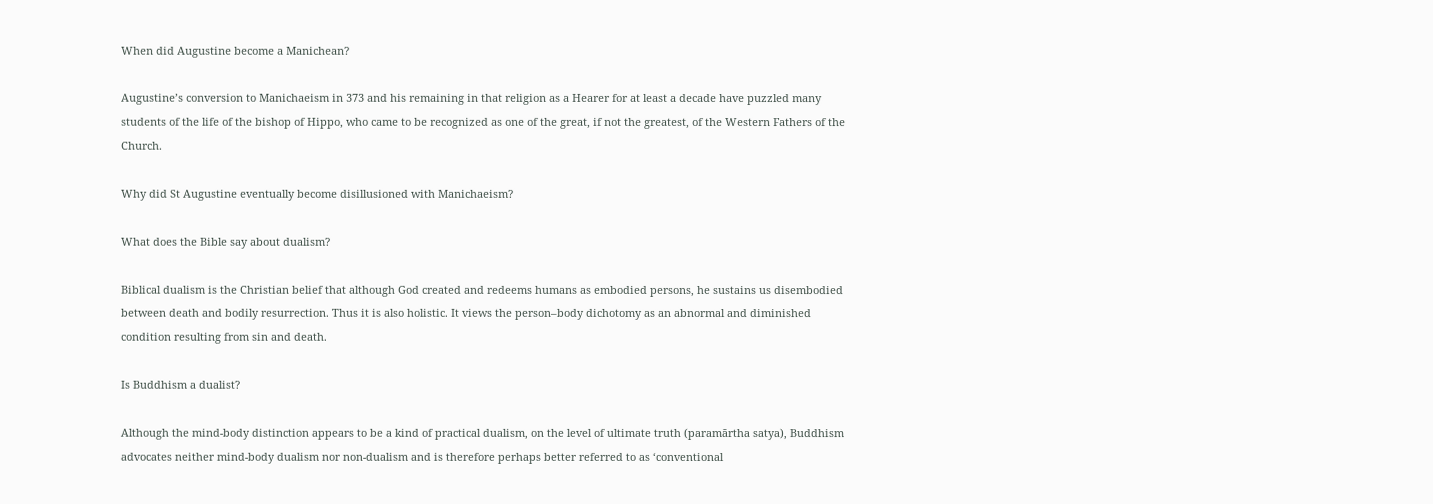When did Augustine become a Manichean?

Augustine’s conversion to Manichaeism in 373 and his remaining in that religion as a Hearer for at least a decade have puzzled many students of the life of the bishop of Hippo, who came to be recognized as one of the great, if not the greatest, of the Western Fathers of the Church.

Why did St Augustine eventually become disillusioned with Manichaeism?

What does the Bible say about dualism?

Biblical dualism is the Christian belief that although God created and redeems humans as embodied persons, he sustains us disembodied between death and bodily resurrection. Thus it is also holistic. It views the person–body dichotomy as an abnormal and diminished condition resulting from sin and death.

Is Buddhism a dualist?

Although the mind-body distinction appears to be a kind of practical dualism, on the level of ultimate truth (paramārtha satya), Buddhism advocates neither mind-body dualism nor non-dualism and is therefore perhaps better referred to as ‘conventional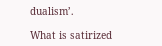dualism’.

What is satirized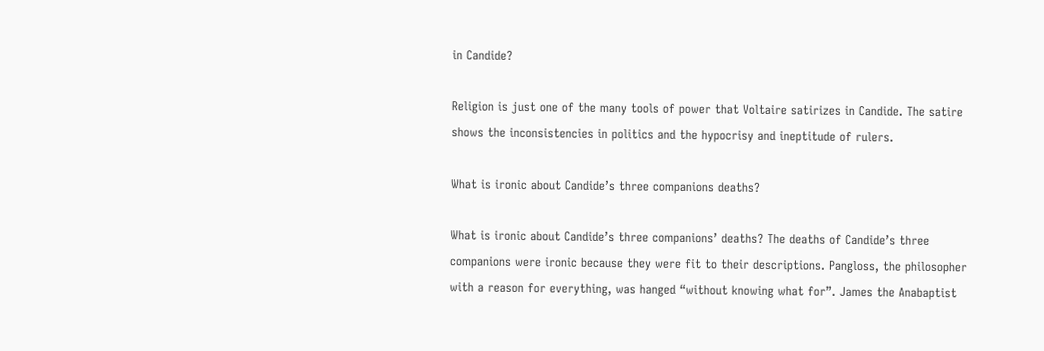in Candide?

Religion is just one of the many tools of power that Voltaire satirizes in Candide. The satire shows the inconsistencies in politics and the hypocrisy and ineptitude of rulers.

What is ironic about Candide’s three companions deaths?

What is ironic about Candide’s three companions’ deaths? The deaths of Candide’s three companions were ironic because they were fit to their descriptions. Pangloss, the philosopher with a reason for everything, was hanged “without knowing what for”. James the Anabaptist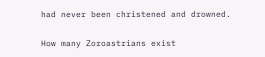had never been christened and drowned.

How many Zoroastrians exist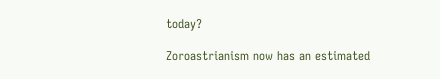today?

Zoroastrianism now has an estimated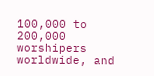100,000 to 200,000 worshipers worldwide, and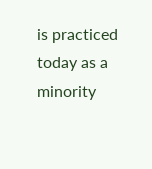is practiced today as a minority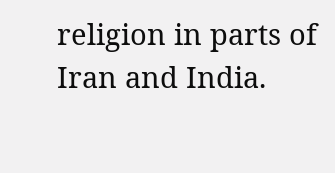religion in parts of Iran and India.